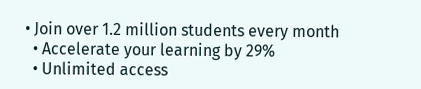• Join over 1.2 million students every month
  • Accelerate your learning by 29%
  • Unlimited access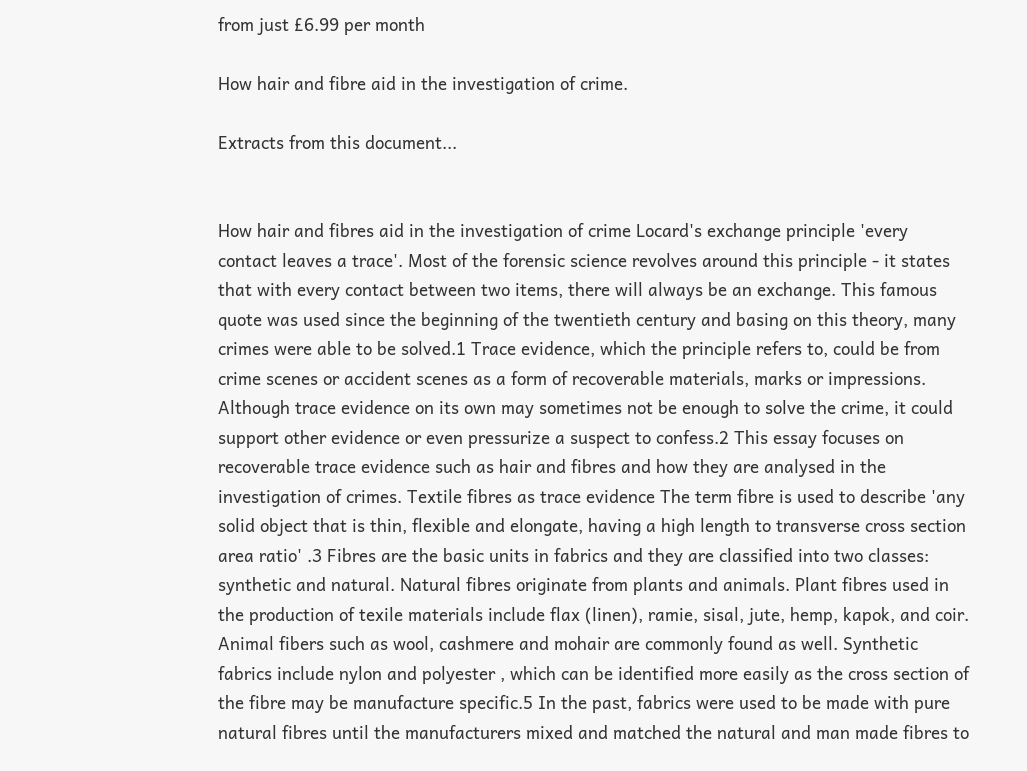from just £6.99 per month

How hair and fibre aid in the investigation of crime.

Extracts from this document...


How hair and fibres aid in the investigation of crime Locard's exchange principle 'every contact leaves a trace'. Most of the forensic science revolves around this principle - it states that with every contact between two items, there will always be an exchange. This famous quote was used since the beginning of the twentieth century and basing on this theory, many crimes were able to be solved.1 Trace evidence, which the principle refers to, could be from crime scenes or accident scenes as a form of recoverable materials, marks or impressions. Although trace evidence on its own may sometimes not be enough to solve the crime, it could support other evidence or even pressurize a suspect to confess.2 This essay focuses on recoverable trace evidence such as hair and fibres and how they are analysed in the investigation of crimes. Textile fibres as trace evidence The term fibre is used to describe 'any solid object that is thin, flexible and elongate, having a high length to transverse cross section area ratio' .3 Fibres are the basic units in fabrics and they are classified into two classes: synthetic and natural. Natural fibres originate from plants and animals. Plant fibres used in the production of texile materials include flax (linen), ramie, sisal, jute, hemp, kapok, and coir. Animal fibers such as wool, cashmere and mohair are commonly found as well. Synthetic fabrics include nylon and polyester , which can be identified more easily as the cross section of the fibre may be manufacture specific.5 In the past, fabrics were used to be made with pure natural fibres until the manufacturers mixed and matched the natural and man made fibres to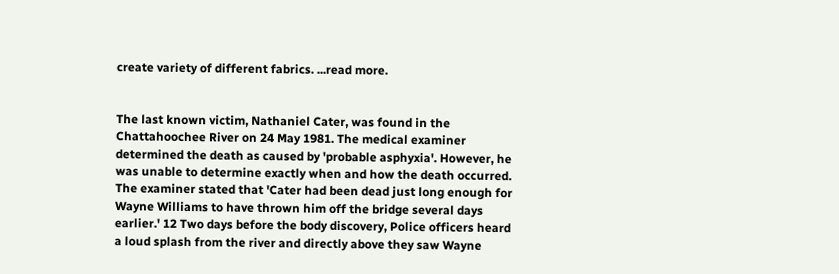create variety of different fabrics. ...read more.


The last known victim, Nathaniel Cater, was found in the Chattahoochee River on 24 May 1981. The medical examiner determined the death as caused by 'probable asphyxia'. However, he was unable to determine exactly when and how the death occurred. The examiner stated that 'Cater had been dead just long enough for Wayne Williams to have thrown him off the bridge several days earlier.' 12 Two days before the body discovery, Police officers heard a loud splash from the river and directly above they saw Wayne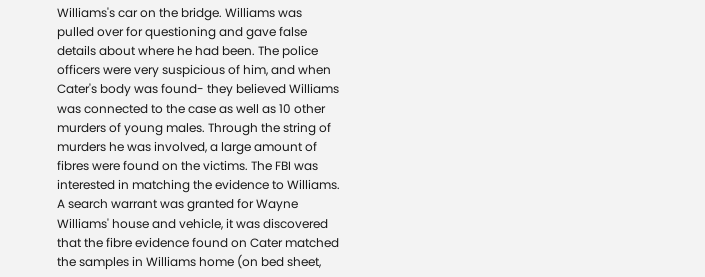Williams's car on the bridge. Williams was pulled over for questioning and gave false details about where he had been. The police officers were very suspicious of him, and when Cater's body was found- they believed Williams was connected to the case as well as 10 other murders of young males. Through the string of murders he was involved, a large amount of fibres were found on the victims. The FBI was interested in matching the evidence to Williams. A search warrant was granted for Wayne Williams' house and vehicle, it was discovered that the fibre evidence found on Cater matched the samples in Williams home (on bed sheet,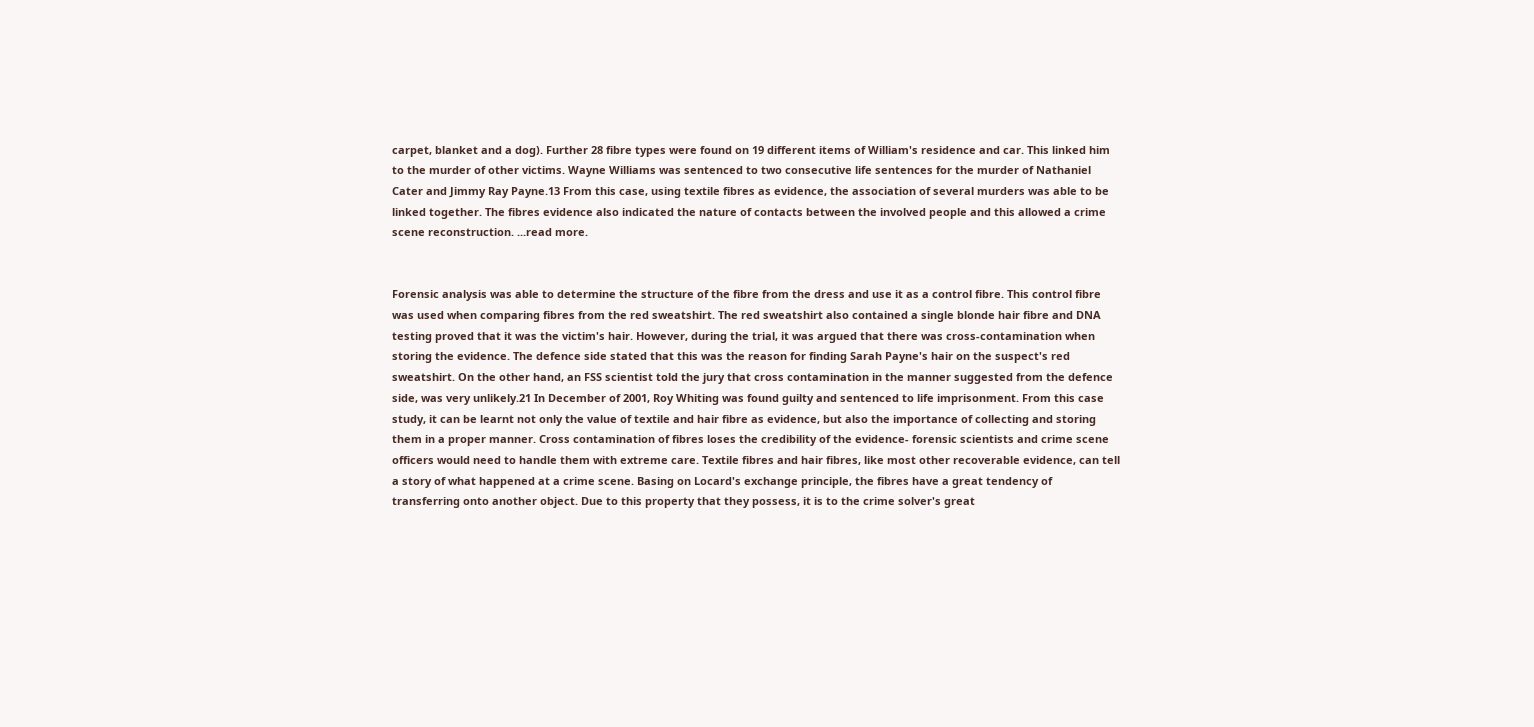carpet, blanket and a dog). Further 28 fibre types were found on 19 different items of William's residence and car. This linked him to the murder of other victims. Wayne Williams was sentenced to two consecutive life sentences for the murder of Nathaniel Cater and Jimmy Ray Payne.13 From this case, using textile fibres as evidence, the association of several murders was able to be linked together. The fibres evidence also indicated the nature of contacts between the involved people and this allowed a crime scene reconstruction. ...read more.


Forensic analysis was able to determine the structure of the fibre from the dress and use it as a control fibre. This control fibre was used when comparing fibres from the red sweatshirt. The red sweatshirt also contained a single blonde hair fibre and DNA testing proved that it was the victim's hair. However, during the trial, it was argued that there was cross-contamination when storing the evidence. The defence side stated that this was the reason for finding Sarah Payne's hair on the suspect's red sweatshirt. On the other hand, an FSS scientist told the jury that cross contamination in the manner suggested from the defence side, was very unlikely.21 In December of 2001, Roy Whiting was found guilty and sentenced to life imprisonment. From this case study, it can be learnt not only the value of textile and hair fibre as evidence, but also the importance of collecting and storing them in a proper manner. Cross contamination of fibres loses the credibility of the evidence- forensic scientists and crime scene officers would need to handle them with extreme care. Textile fibres and hair fibres, like most other recoverable evidence, can tell a story of what happened at a crime scene. Basing on Locard's exchange principle, the fibres have a great tendency of transferring onto another object. Due to this property that they possess, it is to the crime solver's great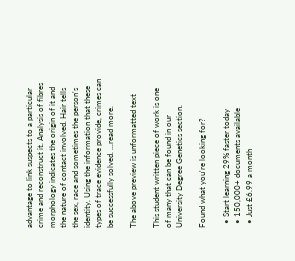advantage to link suspects to a particular crime and reconstruct it. Analysis of fibres morphology indicates the origin of it and the nature of contact involved. Hair tells the sex, race and sometimes the person's identity. Using the information that these types of trace evidence provide, crimes can be successfully solved. ...read more.

The above preview is unformatted text

This student written piece of work is one of many that can be found in our University Degree Genetics section.

Found what you're looking for?

  • Start learning 29% faster today
  • 150,000+ documents available
  • Just £6.99 a month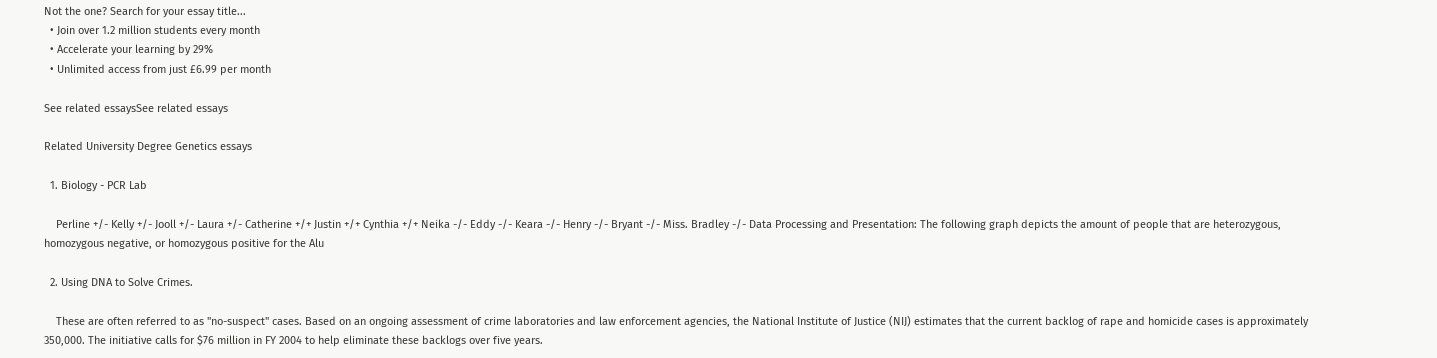Not the one? Search for your essay title...
  • Join over 1.2 million students every month
  • Accelerate your learning by 29%
  • Unlimited access from just £6.99 per month

See related essaysSee related essays

Related University Degree Genetics essays

  1. Biology - PCR Lab

    Perline +/- Kelly +/- Jooll +/- Laura +/- Catherine +/+ Justin +/+ Cynthia +/+ Neika -/- Eddy -/- Keara -/- Henry -/- Bryant -/- Miss. Bradley -/- Data Processing and Presentation: The following graph depicts the amount of people that are heterozygous, homozygous negative, or homozygous positive for the Alu

  2. Using DNA to Solve Crimes.

    These are often referred to as "no-suspect" cases. Based on an ongoing assessment of crime laboratories and law enforcement agencies, the National Institute of Justice (NIJ) estimates that the current backlog of rape and homicide cases is approximately 350,000. The initiative calls for $76 million in FY 2004 to help eliminate these backlogs over five years.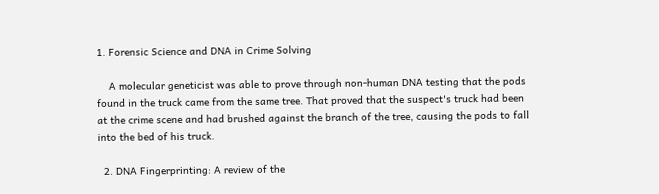1. Forensic Science and DNA in Crime Solving

    A molecular geneticist was able to prove through non-human DNA testing that the pods found in the truck came from the same tree. That proved that the suspect's truck had been at the crime scene and had brushed against the branch of the tree, causing the pods to fall into the bed of his truck.

  2. DNA Fingerprinting: A review of the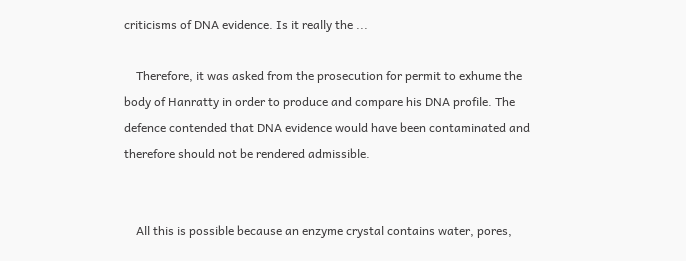criticisms of DNA evidence. Is it really the ...

    Therefore, it was asked from the prosecution for permit to exhume the body of Hanratty in order to produce and compare his DNA profile. The defence contended that DNA evidence would have been contaminated and therefore should not be rendered admissible.


    All this is possible because an enzyme crystal contains water, pores,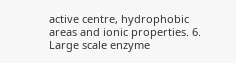active centre, hydrophobic areas and ionic properties. 6. Large scale enzyme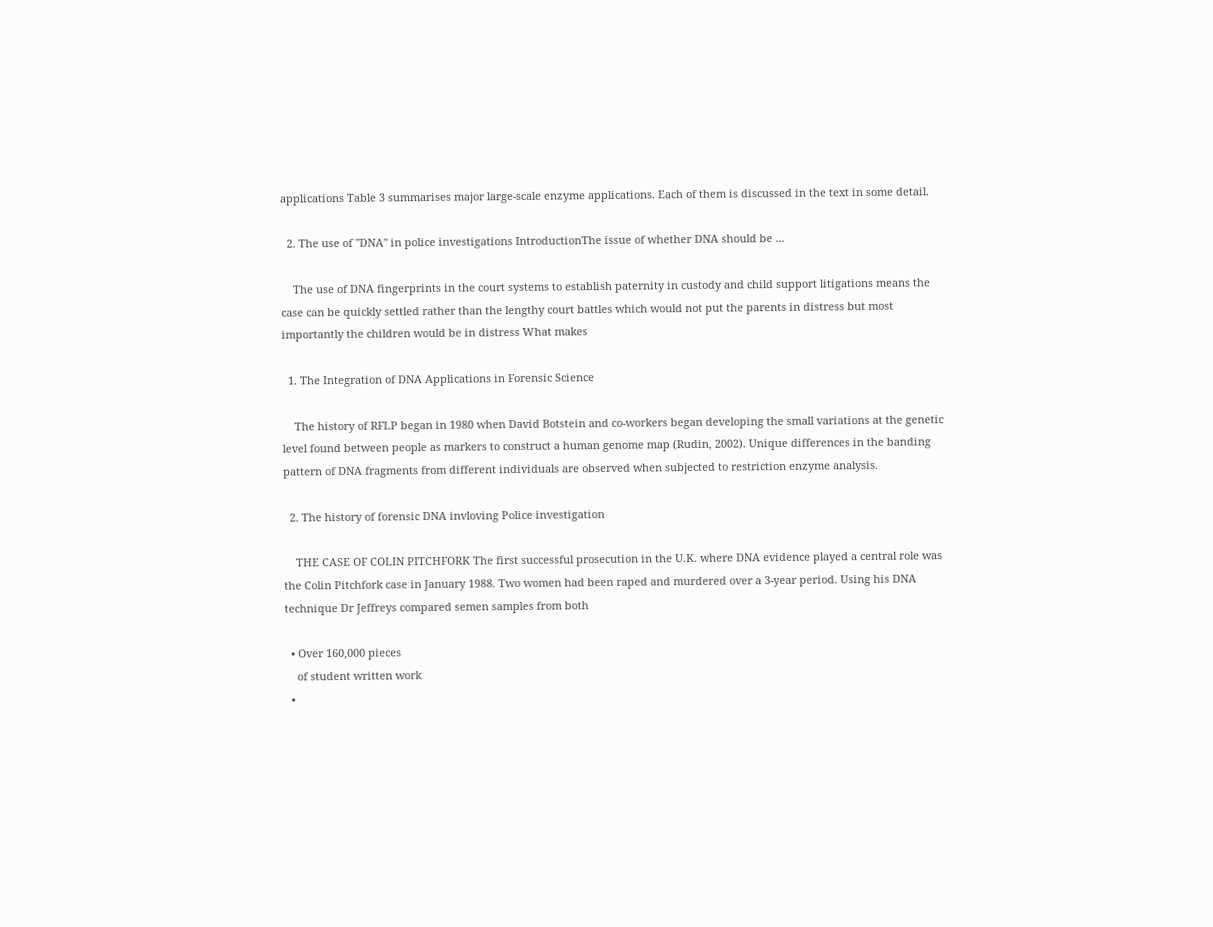applications Table 3 summarises major large-scale enzyme applications. Each of them is discussed in the text in some detail.

  2. The use of "DNA" in police investigations IntroductionThe issue of whether DNA should be ...

    The use of DNA fingerprints in the court systems to establish paternity in custody and child support litigations means the case can be quickly settled rather than the lengthy court battles which would not put the parents in distress but most importantly the children would be in distress What makes

  1. The Integration of DNA Applications in Forensic Science

    The history of RFLP began in 1980 when David Botstein and co-workers began developing the small variations at the genetic level found between people as markers to construct a human genome map (Rudin, 2002). Unique differences in the banding pattern of DNA fragments from different individuals are observed when subjected to restriction enzyme analysis.

  2. The history of forensic DNA invloving Police investigation

    THE CASE OF COLIN PITCHFORK The first successful prosecution in the U.K. where DNA evidence played a central role was the Colin Pitchfork case in January 1988. Two women had been raped and murdered over a 3-year period. Using his DNA technique Dr Jeffreys compared semen samples from both

  • Over 160,000 pieces
    of student written work
  •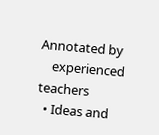Annotated by
    experienced teachers
  • Ideas and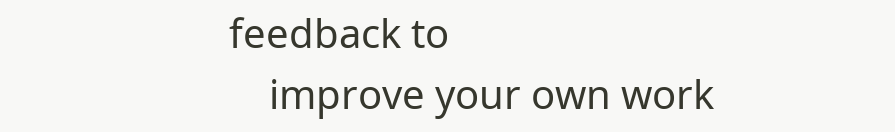feedback to
    improve your own work